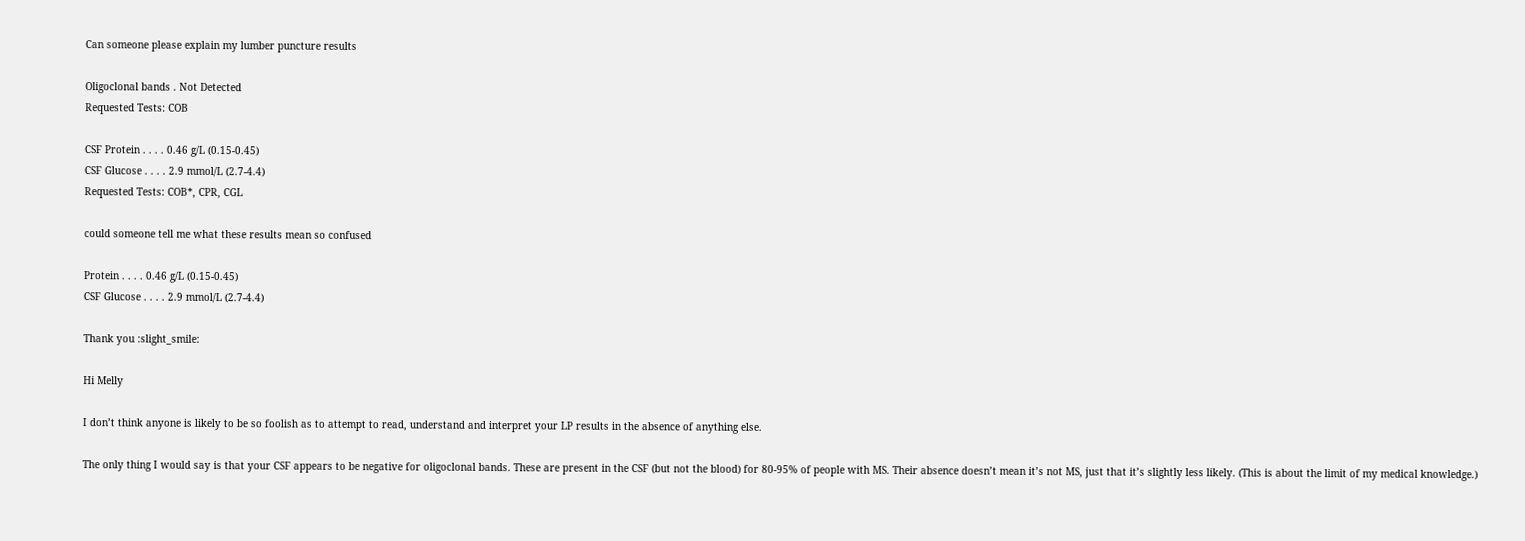Can someone please explain my lumber puncture results

Oligoclonal bands . Not Detected
Requested Tests: COB

CSF Protein . . . . 0.46 g/L (0.15-0.45)
CSF Glucose . . . . 2.9 mmol/L (2.7-4.4)
Requested Tests: COB*, CPR, CGL

could someone tell me what these results mean so confused

Protein . . . . 0.46 g/L (0.15-0.45)
CSF Glucose . . . . 2.9 mmol/L (2.7-4.4)

Thank you :slight_smile:

Hi Melly

I don’t think anyone is likely to be so foolish as to attempt to read, understand and interpret your LP results in the absence of anything else.

The only thing I would say is that your CSF appears to be negative for oligoclonal bands. These are present in the CSF (but not the blood) for 80-95% of people with MS. Their absence doesn’t mean it’s not MS, just that it’s slightly less likely. (This is about the limit of my medical knowledge.)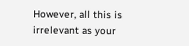However, all this is irrelevant as your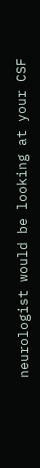neurologist would be looking at your CSF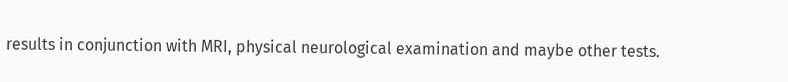results in conjunction with MRI, physical neurological examination and maybe other tests.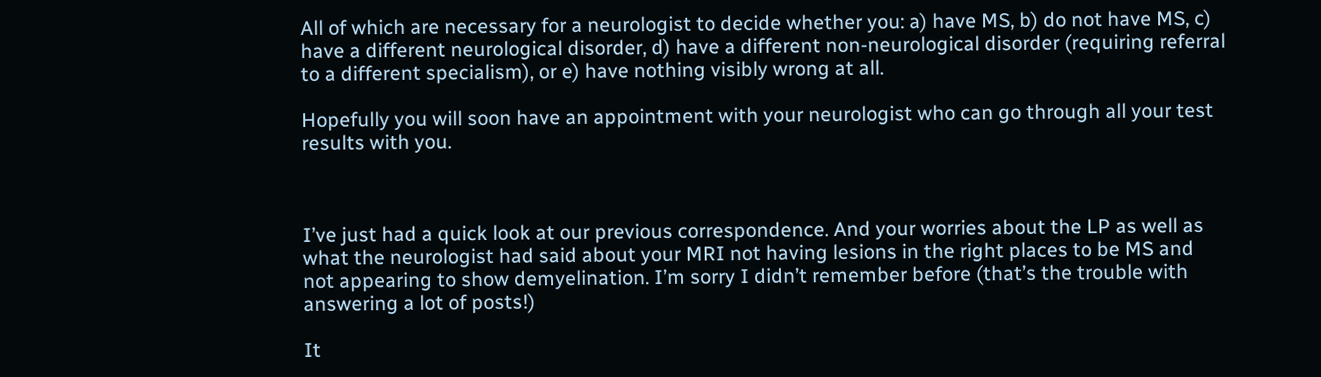All of which are necessary for a neurologist to decide whether you: a) have MS, b) do not have MS, c) have a different neurological disorder, d) have a different non-neurological disorder (requiring referral to a different specialism), or e) have nothing visibly wrong at all.

Hopefully you will soon have an appointment with your neurologist who can go through all your test results with you.



I’ve just had a quick look at our previous correspondence. And your worries about the LP as well as what the neurologist had said about your MRI not having lesions in the right places to be MS and not appearing to show demyelination. I’m sorry I didn’t remember before (that’s the trouble with answering a lot of posts!)

It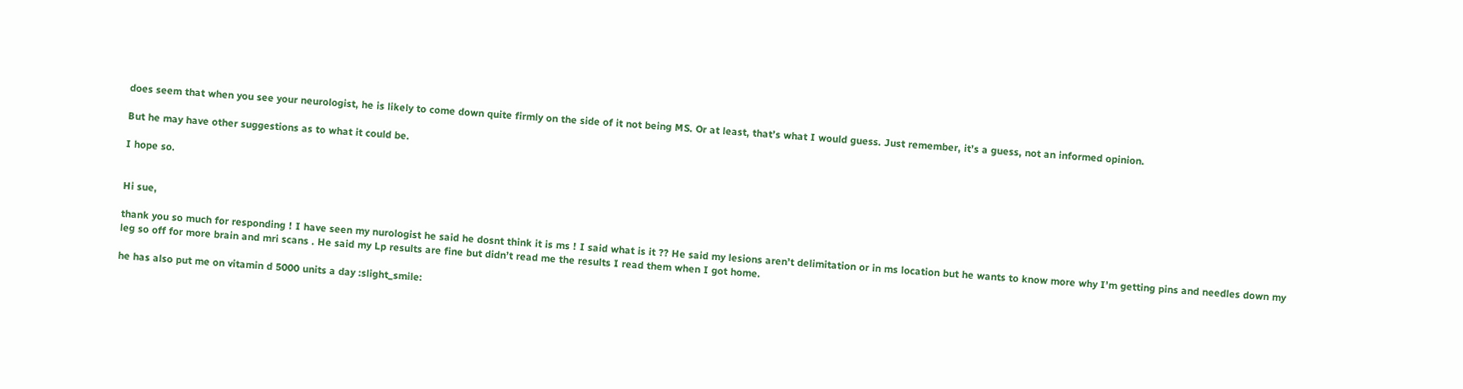does seem that when you see your neurologist, he is likely to come down quite firmly on the side of it not being MS. Or at least, that’s what I would guess. Just remember, it’s a guess, not an informed opinion.

But he may have other suggestions as to what it could be.

I hope so.


Hi sue,

thank you so much for responding ! I have seen my nurologist he said he dosnt think it is ms ! I said what is it ?? He said my lesions aren’t delimitation or in ms location but he wants to know more why I’m getting pins and needles down my leg so off for more brain and mri scans . He said my Lp results are fine but didn’t read me the results I read them when I got home.

he has also put me on vitamin d 5000 units a day :slight_smile: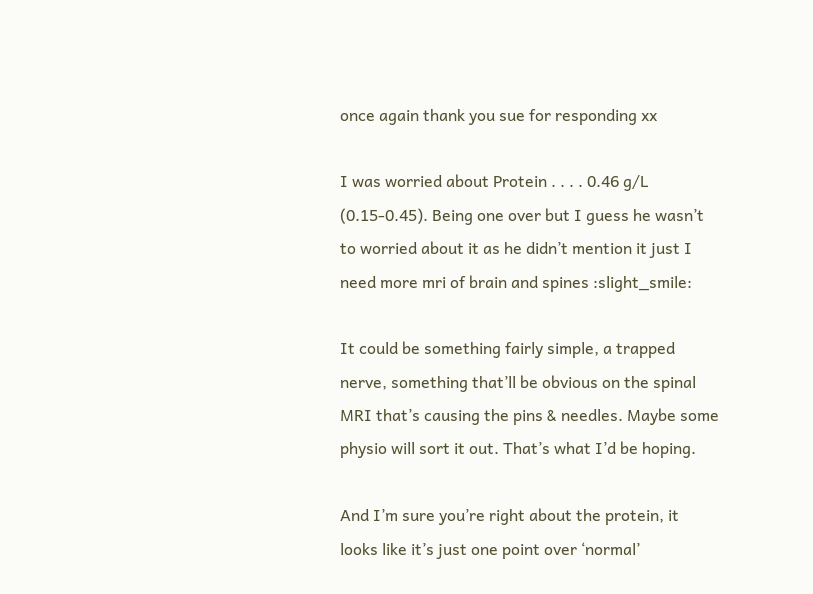once again thank you sue for responding xx

I was worried about Protein . . . . 0.46 g/L (0.15-0.45). Being one over but I guess he wasn’t to worried about it as he didn’t mention it just I need more mri of brain and spines :slight_smile:

It could be something fairly simple, a trapped nerve, something that’ll be obvious on the spinal MRI that’s causing the pins & needles. Maybe some physio will sort it out. That’s what I’d be hoping.

And I’m sure you’re right about the protein, it looks like it’s just one point over ‘normal’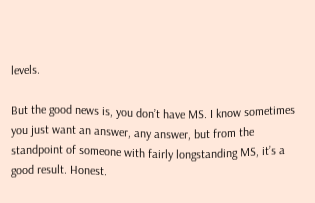levels.

But the good news is, you don’t have MS. I know sometimes you just want an answer, any answer, but from the standpoint of someone with fairly longstanding MS, it’s a good result. Honest.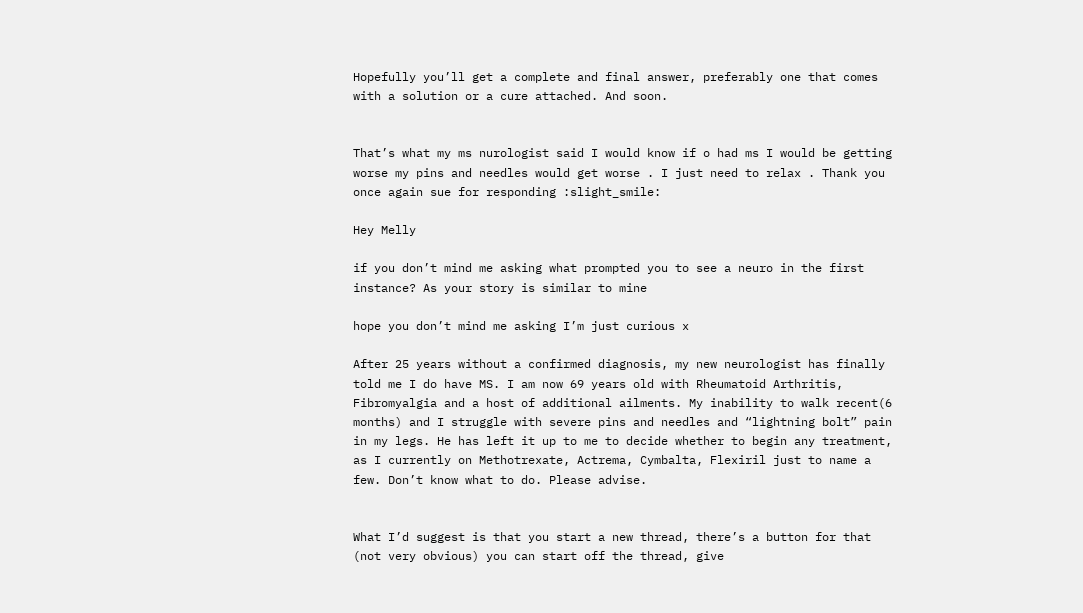Hopefully you’ll get a complete and final answer, preferably one that comes with a solution or a cure attached. And soon.


That’s what my ms nurologist said I would know if o had ms I would be getting worse my pins and needles would get worse . I just need to relax . Thank you once again sue for responding :slight_smile:

Hey Melly

if you don’t mind me asking what prompted you to see a neuro in the first instance? As your story is similar to mine

hope you don’t mind me asking I’m just curious x

After 25 years without a confirmed diagnosis, my new neurologist has finally told me I do have MS. I am now 69 years old with Rheumatoid Arthritis, Fibromyalgia and a host of additional ailments. My inability to walk recent(6 months) and I struggle with severe pins and needles and “lightning bolt” pain in my legs. He has left it up to me to decide whether to begin any treatment, as I currently on Methotrexate, Actrema, Cymbalta, Flexiril just to name a few. Don’t know what to do. Please advise.


What I’d suggest is that you start a new thread, there’s a button for that (not very obvious) you can start off the thread, give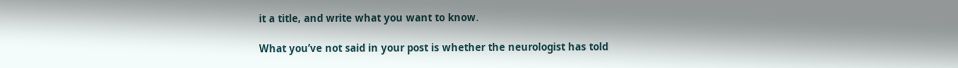it a title, and write what you want to know.

What you’ve not said in your post is whether the neurologist has told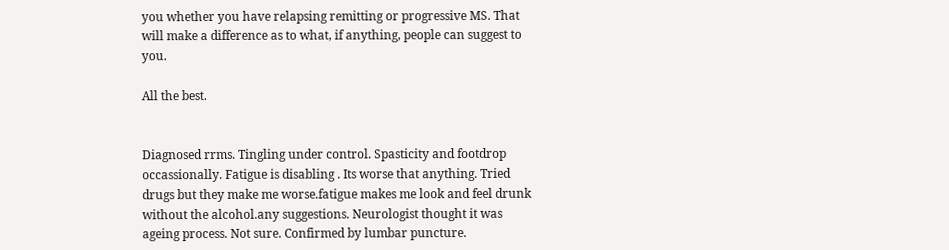you whether you have relapsing remitting or progressive MS. That will make a difference as to what, if anything, people can suggest to you.

All the best.


Diagnosed rrms. Tingling under control. Spasticity and footdrop occassionally. Fatigue is disabling . Its worse that anything. Tried drugs but they make me worse.fatigue makes me look and feel drunk without the alcohol.any suggestions. Neurologist thought it was ageing process. Not sure. Confirmed by lumbar puncture.